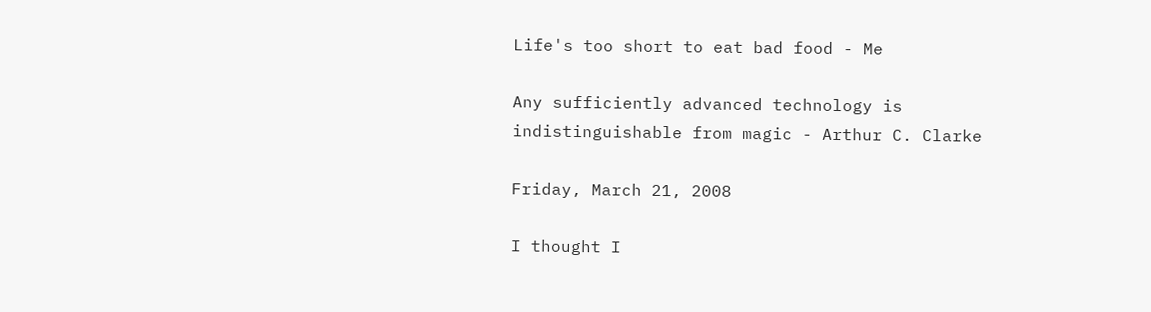Life's too short to eat bad food - Me

Any sufficiently advanced technology is indistinguishable from magic - Arthur C. Clarke

Friday, March 21, 2008

I thought I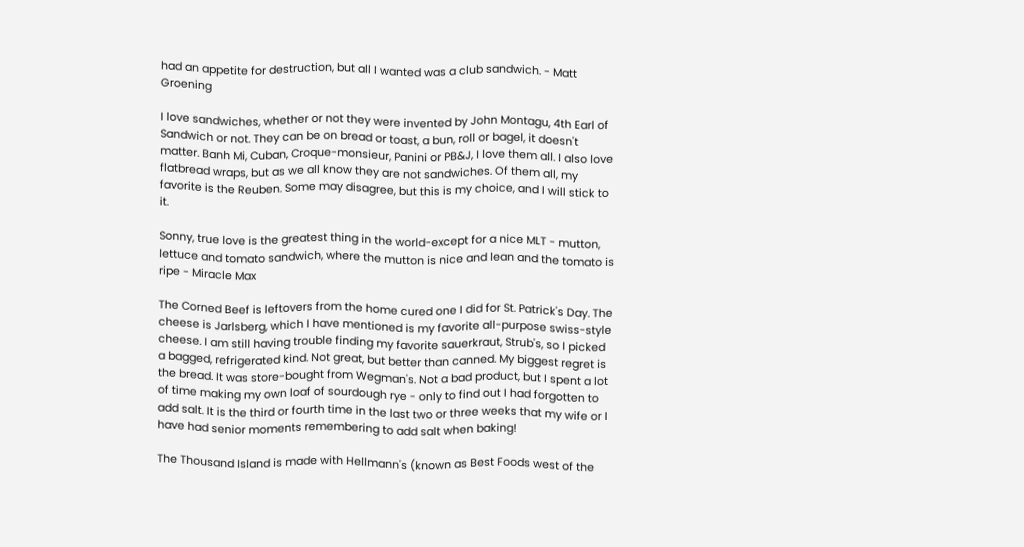had an appetite for destruction, but all I wanted was a club sandwich. - Matt Groening

I love sandwiches, whether or not they were invented by John Montagu, 4th Earl of Sandwich or not. They can be on bread or toast, a bun, roll or bagel, it doesn't matter. Banh Mi, Cuban, Croque-monsieur, Panini or PB&J, I love them all. I also love flatbread wraps, but as we all know they are not sandwiches. Of them all, my favorite is the Reuben. Some may disagree, but this is my choice, and I will stick to it.

Sonny, true love is the greatest thing in the world-except for a nice MLT - mutton, lettuce and tomato sandwich, where the mutton is nice and lean and the tomato is ripe - Miracle Max

The Corned Beef is leftovers from the home cured one I did for St. Patrick's Day. The cheese is Jarlsberg, which I have mentioned is my favorite all-purpose swiss-style cheese. I am still having trouble finding my favorite sauerkraut, Strub's, so I picked a bagged, refrigerated kind. Not great, but better than canned. My biggest regret is the bread. It was store-bought from Wegman's. Not a bad product, but I spent a lot of time making my own loaf of sourdough rye - only to find out I had forgotten to add salt. It is the third or fourth time in the last two or three weeks that my wife or I have had senior moments remembering to add salt when baking!

The Thousand Island is made with Hellmann's (known as Best Foods west of the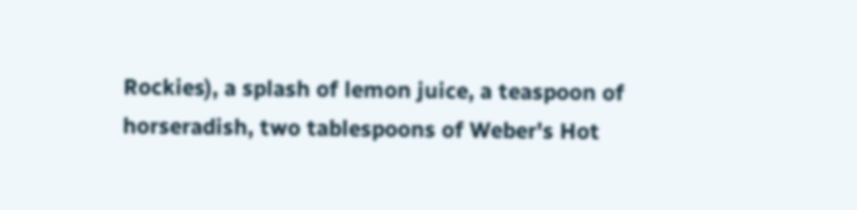Rockies), a splash of lemon juice, a teaspoon of horseradish, two tablespoons of Weber's Hot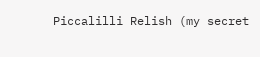Piccalilli Relish (my secret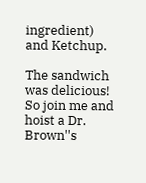ingredient) and Ketchup.

The sandwich was delicious! So join me and hoist a Dr. Brown''s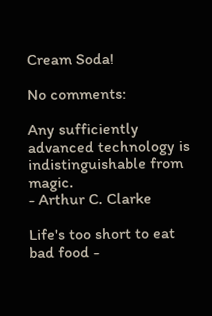Cream Soda!

No comments:

Any sufficiently advanced technology is indistinguishable from magic.
- Arthur C. Clarke

Life's too short to eat bad food -